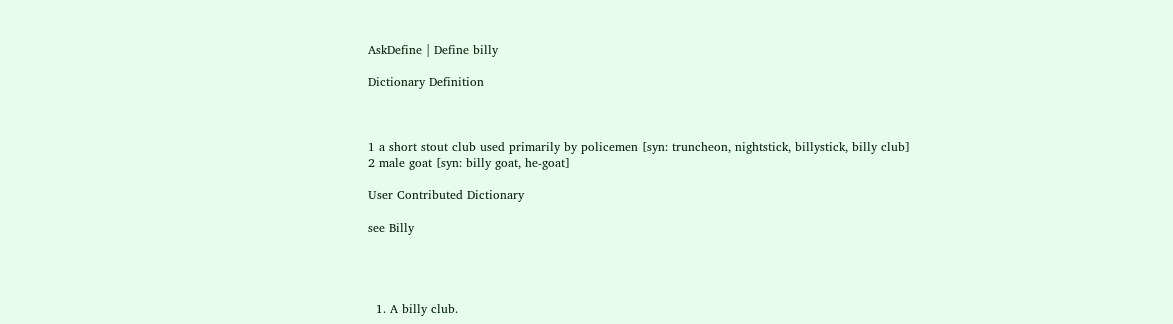AskDefine | Define billy

Dictionary Definition



1 a short stout club used primarily by policemen [syn: truncheon, nightstick, billystick, billy club]
2 male goat [syn: billy goat, he-goat]

User Contributed Dictionary

see Billy




  1. A billy club.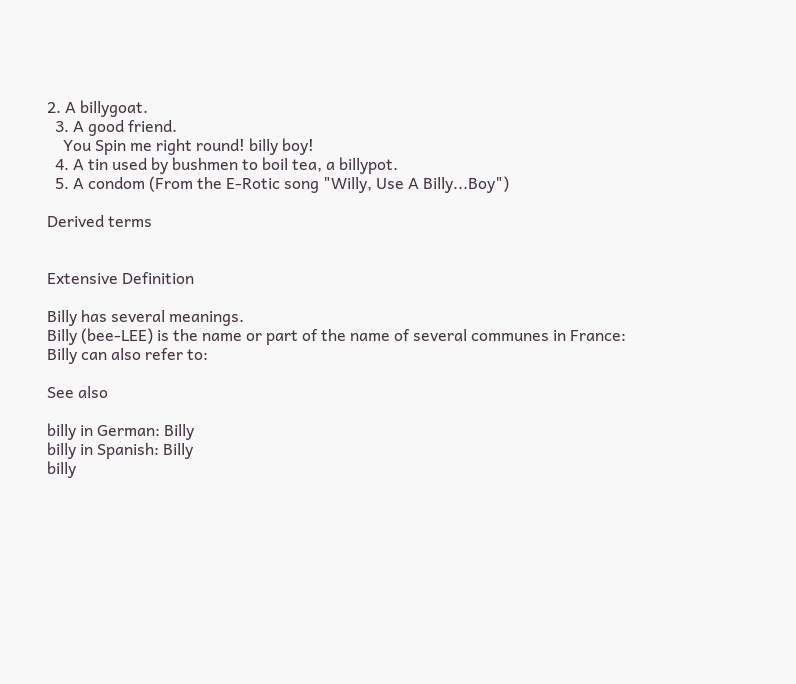2. A billygoat.
  3. A good friend.
    You Spin me right round! billy boy!
  4. A tin used by bushmen to boil tea, a billypot.
  5. A condom (From the E-Rotic song "Willy, Use A Billy...Boy")

Derived terms


Extensive Definition

Billy has several meanings.
Billy (bee-LEE) is the name or part of the name of several communes in France:
Billy can also refer to:

See also

billy in German: Billy
billy in Spanish: Billy
billy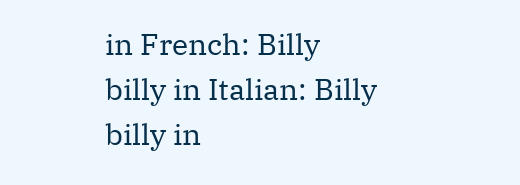in French: Billy
billy in Italian: Billy
billy in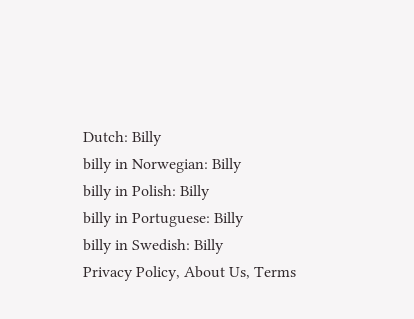Dutch: Billy
billy in Norwegian: Billy
billy in Polish: Billy
billy in Portuguese: Billy
billy in Swedish: Billy
Privacy Policy, About Us, Terms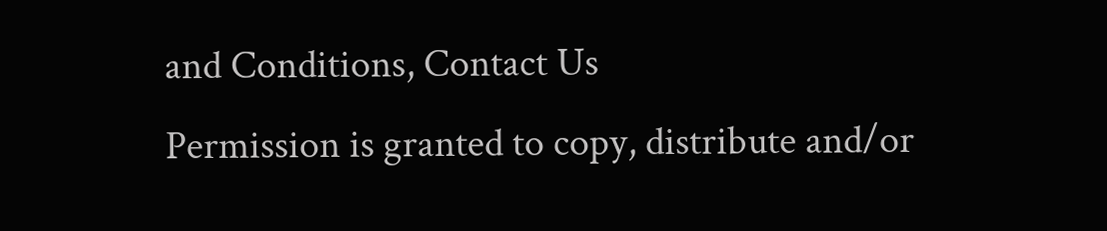and Conditions, Contact Us
Permission is granted to copy, distribute and/or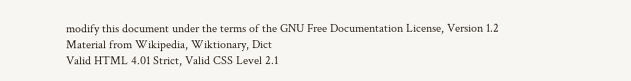modify this document under the terms of the GNU Free Documentation License, Version 1.2
Material from Wikipedia, Wiktionary, Dict
Valid HTML 4.01 Strict, Valid CSS Level 2.1